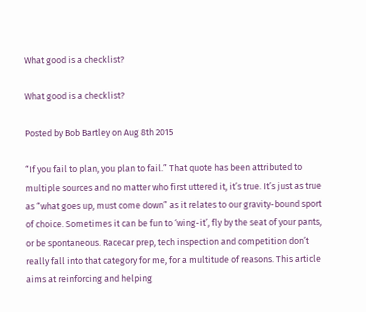What good is a checklist?

What good is a checklist?

Posted by Bob Bartley on Aug 8th 2015

“If you fail to plan, you plan to fail.” That quote has been attributed to multiple sources and no matter who first uttered it, it’s true. It’s just as true as “what goes up, must come down” as it relates to our gravity-bound sport of choice. Sometimes it can be fun to ‘wing-it’, fly by the seat of your pants, or be spontaneous. Racecar prep, tech inspection and competition don’t really fall into that category for me, for a multitude of reasons. This article aims at reinforcing and helping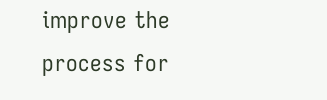improve the process for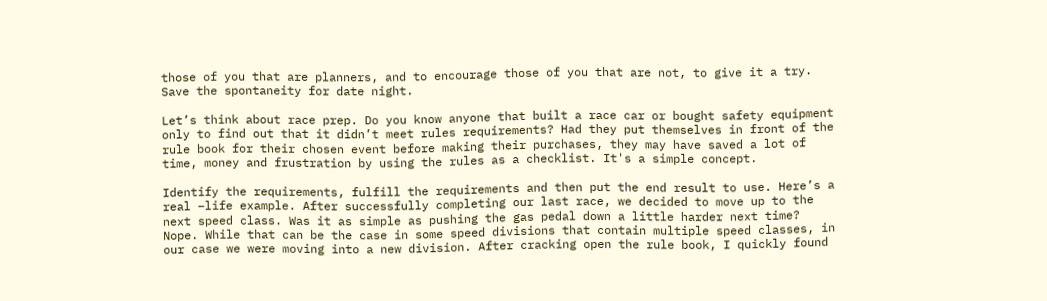those of you that are planners, and to encourage those of you that are not, to give it a try. Save the spontaneity for date night.

Let’s think about race prep. Do you know anyone that built a race car or bought safety equipment only to find out that it didn’t meet rules requirements? Had they put themselves in front of the rule book for their chosen event before making their purchases, they may have saved a lot of time, money and frustration by using the rules as a checklist. It's a simple concept.

Identify the requirements, fulfill the requirements and then put the end result to use. Here’s a real –life example. After successfully completing our last race, we decided to move up to the next speed class. Was it as simple as pushing the gas pedal down a little harder next time? Nope. While that can be the case in some speed divisions that contain multiple speed classes, in our case we were moving into a new division. After cracking open the rule book, I quickly found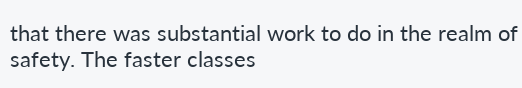that there was substantial work to do in the realm of safety. The faster classes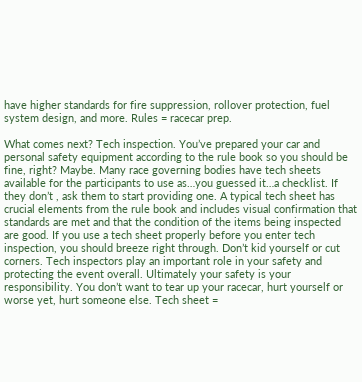have higher standards for fire suppression, rollover protection, fuel system design, and more. Rules = racecar prep.

What comes next? Tech inspection. You’ve prepared your car and personal safety equipment according to the rule book so you should be fine, right? Maybe. Many race governing bodies have tech sheets available for the participants to use as…you guessed it…a checklist. If they don’t , ask them to start providing one. A typical tech sheet has crucial elements from the rule book and includes visual confirmation that standards are met and that the condition of the items being inspected are good. If you use a tech sheet properly before you enter tech inspection, you should breeze right through. Don’t kid yourself or cut corners. Tech inspectors play an important role in your safety and protecting the event overall. Ultimately your safety is your responsibility. You don’t want to tear up your racecar, hurt yourself or worse yet, hurt someone else. Tech sheet =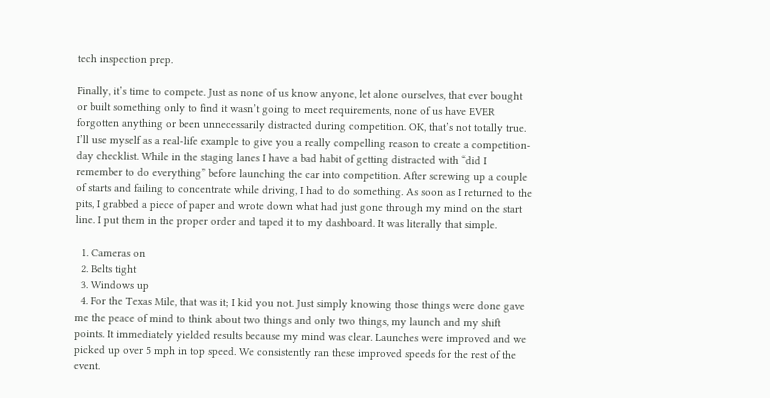tech inspection prep.

Finally, it’s time to compete. Just as none of us know anyone, let alone ourselves, that ever bought or built something only to find it wasn’t going to meet requirements, none of us have EVER forgotten anything or been unnecessarily distracted during competition. OK, that’s not totally true. I’ll use myself as a real-life example to give you a really compelling reason to create a competition-day checklist. While in the staging lanes I have a bad habit of getting distracted with “did I remember to do everything” before launching the car into competition. After screwing up a couple of starts and failing to concentrate while driving, I had to do something. As soon as I returned to the pits, I grabbed a piece of paper and wrote down what had just gone through my mind on the start line. I put them in the proper order and taped it to my dashboard. It was literally that simple.

  1. Cameras on
  2. Belts tight
  3. Windows up
  4. For the Texas Mile, that was it; I kid you not. Just simply knowing those things were done gave me the peace of mind to think about two things and only two things, my launch and my shift points. It immediately yielded results because my mind was clear. Launches were improved and we picked up over 5 mph in top speed. We consistently ran these improved speeds for the rest of the event.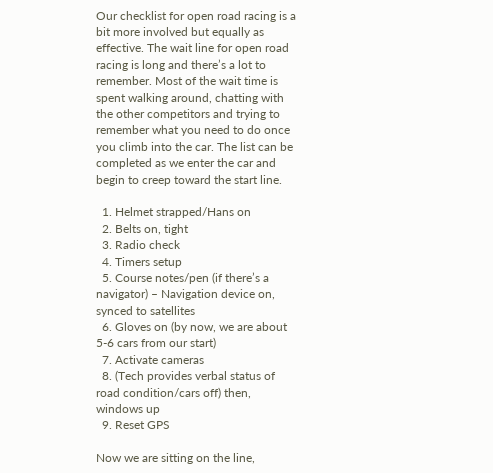Our checklist for open road racing is a bit more involved but equally as effective. The wait line for open road racing is long and there’s a lot to remember. Most of the wait time is spent walking around, chatting with the other competitors and trying to remember what you need to do once you climb into the car. The list can be completed as we enter the car and begin to creep toward the start line.

  1. Helmet strapped/Hans on
  2. Belts on, tight
  3. Radio check
  4. Timers setup
  5. Course notes/pen (if there’s a navigator) – Navigation device on, synced to satellites
  6. Gloves on (by now, we are about 5-6 cars from our start)
  7. Activate cameras
  8. (Tech provides verbal status of road condition/cars off) then, windows up
  9. Reset GPS

Now we are sitting on the line,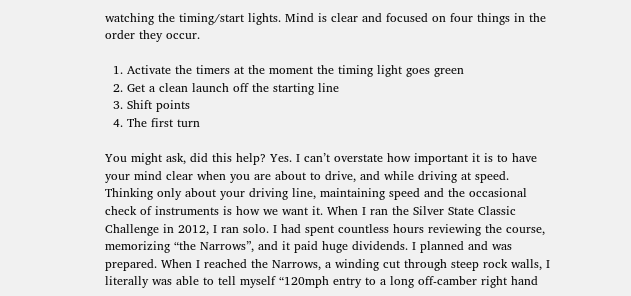watching the timing/start lights. Mind is clear and focused on four things in the order they occur.

  1. Activate the timers at the moment the timing light goes green
  2. Get a clean launch off the starting line
  3. Shift points
  4. The first turn

You might ask, did this help? Yes. I can’t overstate how important it is to have your mind clear when you are about to drive, and while driving at speed. Thinking only about your driving line, maintaining speed and the occasional check of instruments is how we want it. When I ran the Silver State Classic Challenge in 2012, I ran solo. I had spent countless hours reviewing the course, memorizing “the Narrows”, and it paid huge dividends. I planned and was prepared. When I reached the Narrows, a winding cut through steep rock walls, I literally was able to tell myself “120mph entry to a long off-camber right hand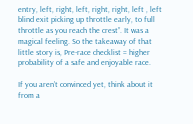entry, left, right, left, right, right, left , left blind exit picking up throttle early, to full throttle as you reach the crest”. It was a magical feeling. So the takeaway of that little story is, Pre-race checklist = higher probability of a safe and enjoyable race.

If you aren’t convinced yet, think about it from a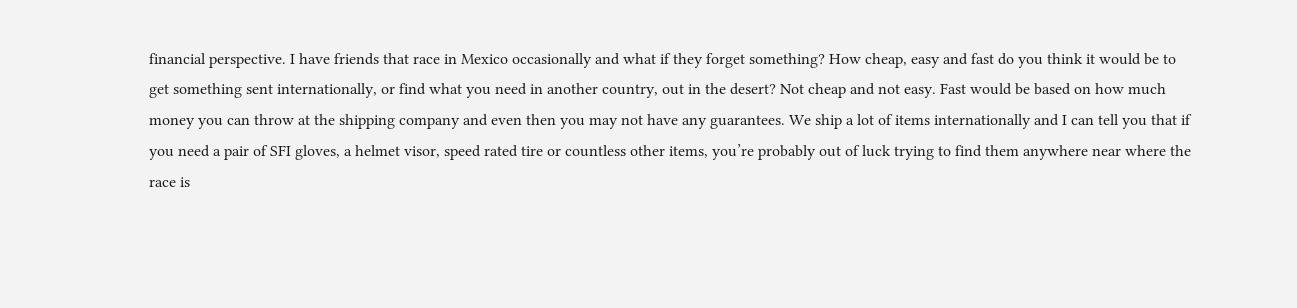financial perspective. I have friends that race in Mexico occasionally and what if they forget something? How cheap, easy and fast do you think it would be to get something sent internationally, or find what you need in another country, out in the desert? Not cheap and not easy. Fast would be based on how much money you can throw at the shipping company and even then you may not have any guarantees. We ship a lot of items internationally and I can tell you that if you need a pair of SFI gloves, a helmet visor, speed rated tire or countless other items, you’re probably out of luck trying to find them anywhere near where the race is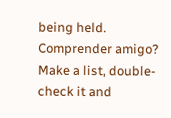being held. Comprender amigo? Make a list, double-check it and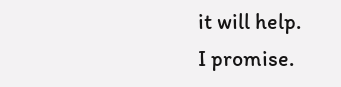it will help.
I promise.